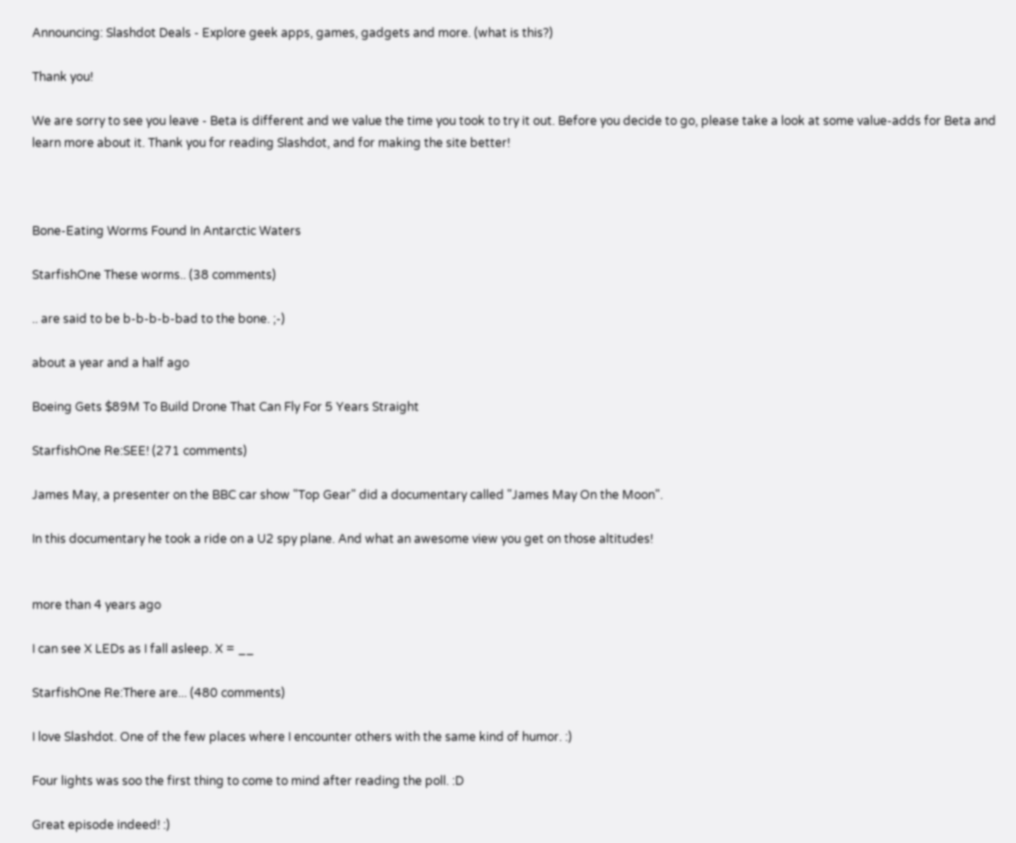Announcing: Slashdot Deals - Explore geek apps, games, gadgets and more. (what is this?)

Thank you!

We are sorry to see you leave - Beta is different and we value the time you took to try it out. Before you decide to go, please take a look at some value-adds for Beta and learn more about it. Thank you for reading Slashdot, and for making the site better!



Bone-Eating Worms Found In Antarctic Waters

StarfishOne These worms.. (38 comments)

.. are said to be b-b-b-b-bad to the bone. ;-)

about a year and a half ago

Boeing Gets $89M To Build Drone That Can Fly For 5 Years Straight

StarfishOne Re:SEE! (271 comments)

James May, a presenter on the BBC car show "Top Gear" did a documentary called "James May On the Moon".

In this documentary he took a ride on a U2 spy plane. And what an awesome view you get on those altitudes!


more than 4 years ago

I can see X LEDs as I fall asleep. X = __

StarfishOne Re:There are... (480 comments)

I love Slashdot. One of the few places where I encounter others with the same kind of humor. :)

Four lights was soo the first thing to come to mind after reading the poll. :D

Great episode indeed! :)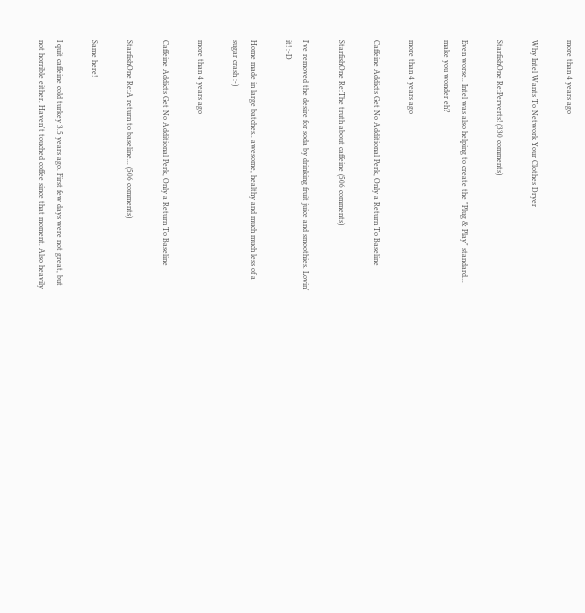more than 4 years ago

Why Intel Wants To Network Your Clothes Dryer

StarfishOne Re:Perverts! (330 comments)

Even worse.. Intel was also helping to create the "Plug & Play" standard... make you wonder eh?

more than 4 years ago

Caffeine Addicts Get No Additional Perk, Only a Return To Baseline

StarfishOne Re:The truth about caffeine (506 comments)

I've removed the desire for soda by drinking fruit juice and smoothies. Lovin' it! :-D

Home made in large batches.. awesome, healthy and much much less of a sugar crash :-)

more than 4 years ago

Caffeine Addicts Get No Additional Perk, Only a Return To Baseline

StarfishOne Re:A return to baseline... (506 comments)

Same here!

I quit caffeine cold turkey 3.5 years ago. First few days were not great, but not horrible either. Haven't touched coffee since that moment. Also heavily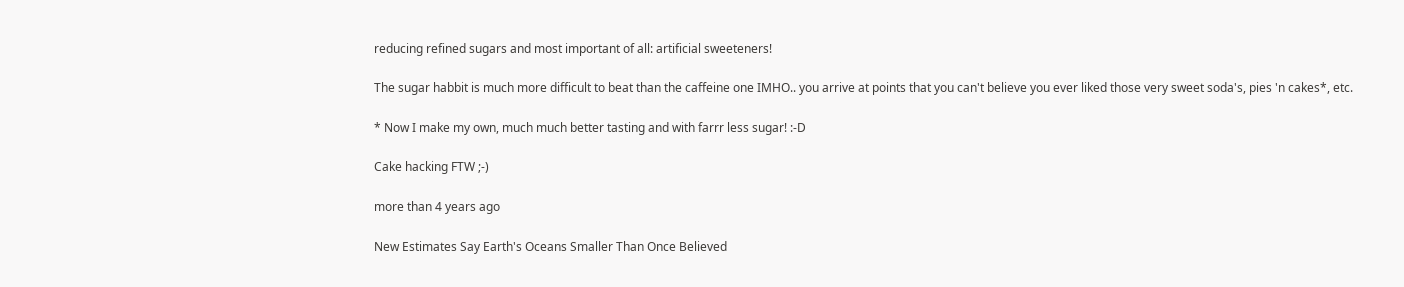reducing refined sugars and most important of all: artificial sweeteners!

The sugar habbit is much more difficult to beat than the caffeine one IMHO.. you arrive at points that you can't believe you ever liked those very sweet soda's, pies 'n cakes*, etc.

* Now I make my own, much much better tasting and with farrr less sugar! :-D

Cake hacking FTW ;-)

more than 4 years ago

New Estimates Say Earth's Oceans Smaller Than Once Believed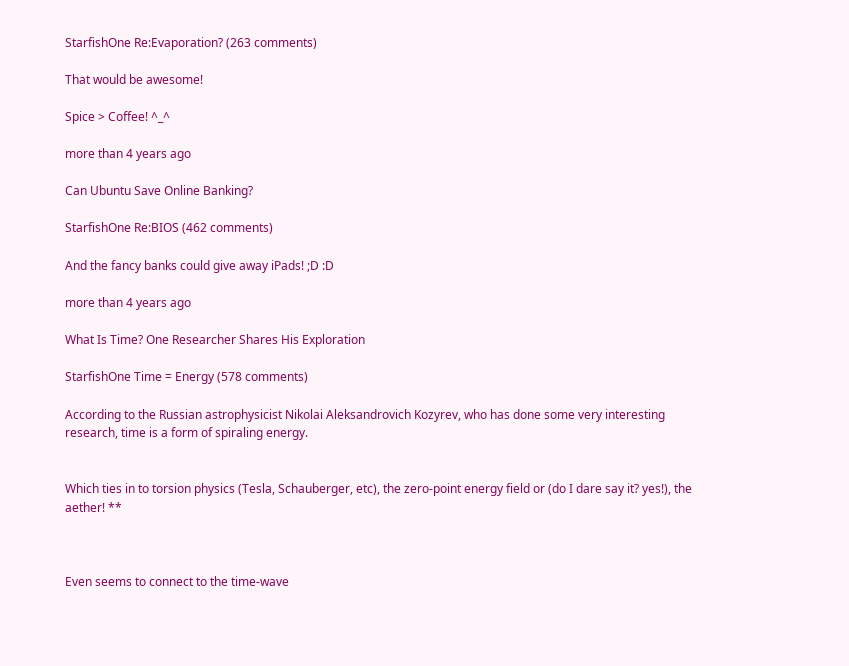StarfishOne Re:Evaporation? (263 comments)

That would be awesome!

Spice > Coffee! ^_^

more than 4 years ago

Can Ubuntu Save Online Banking?

StarfishOne Re:BIOS (462 comments)

And the fancy banks could give away iPads! ;D :D

more than 4 years ago

What Is Time? One Researcher Shares His Exploration

StarfishOne Time = Energy (578 comments)

According to the Russian astrophysicist Nikolai Aleksandrovich Kozyrev, who has done some very interesting research, time is a form of spiraling energy.


Which ties in to torsion physics (Tesla, Schauberger, etc), the zero-point energy field or (do I dare say it? yes!), the aether! **



Even seems to connect to the time-wave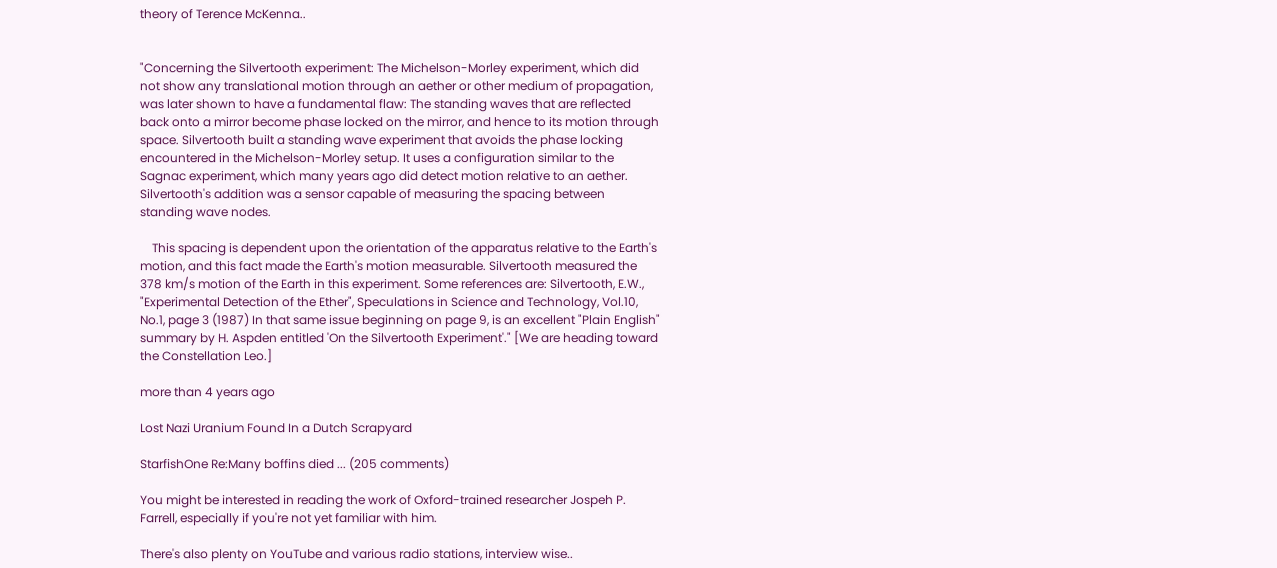theory of Terence McKenna..


"Concerning the Silvertooth experiment: The Michelson-Morley experiment, which did not show any translational motion through an aether or other medium of propagation, was later shown to have a fundamental flaw: The standing waves that are reflected back onto a mirror become phase locked on the mirror, and hence to its motion through space. Silvertooth built a standing wave experiment that avoids the phase locking encountered in the Michelson-Morley setup. It uses a configuration similar to the Sagnac experiment, which many years ago did detect motion relative to an aether. Silvertooth's addition was a sensor capable of measuring the spacing between standing wave nodes.

    This spacing is dependent upon the orientation of the apparatus relative to the Earth's motion, and this fact made the Earth's motion measurable. Silvertooth measured the 378 km/s motion of the Earth in this experiment. Some references are: Silvertooth, E.W., "Experimental Detection of the Ether", Speculations in Science and Technology, Vol.10, No.1, page 3 (1987) In that same issue beginning on page 9, is an excellent "Plain English" summary by H. Aspden entitled 'On the Silvertooth Experiment'." [We are heading toward the Constellation Leo.]

more than 4 years ago

Lost Nazi Uranium Found In a Dutch Scrapyard

StarfishOne Re:Many boffins died ... (205 comments)

You might be interested in reading the work of Oxford-trained researcher Jospeh P. Farrell, especially if you're not yet familiar with him.

There's also plenty on YouTube and various radio stations, interview wise..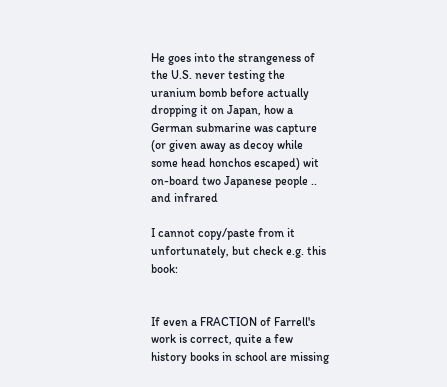He goes into the strangeness of the U.S. never testing the uranium bomb before actually dropping it on Japan, how a German submarine was capture (or given away as decoy while some head honchos escaped) wit on-board two Japanese people .. and infrared

I cannot copy/paste from it unfortunately, but check e.g. this book:


If even a FRACTION of Farrell's work is correct, quite a few history books in school are missing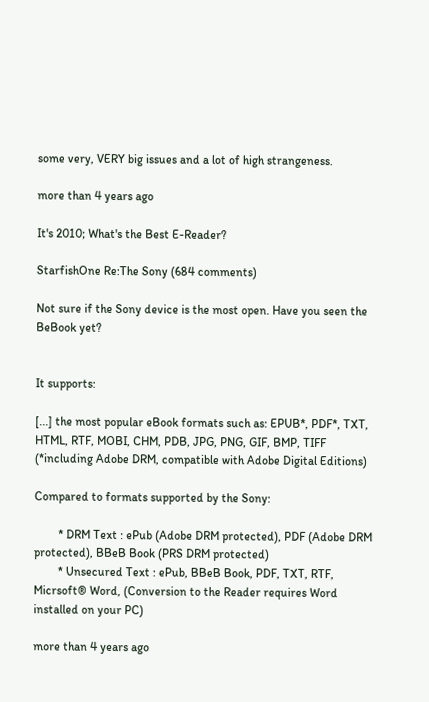some very, VERY big issues and a lot of high strangeness.

more than 4 years ago

It's 2010; What's the Best E-Reader?

StarfishOne Re:The Sony (684 comments)

Not sure if the Sony device is the most open. Have you seen the BeBook yet?


It supports:

[...] the most popular eBook formats such as: EPUB*, PDF*, TXT, HTML, RTF, MOBI, CHM, PDB, JPG, PNG, GIF, BMP, TIFF (*including Adobe DRM, compatible with Adobe Digital Editions)

Compared to formats supported by the Sony:

        * DRM Text : ePub (Adobe DRM protected), PDF (Adobe DRM protected), BBeB Book (PRS DRM protected)
        * Unsecured Text : ePub, BBeB Book, PDF, TXT, RTF, Micrsoft® Word, (Conversion to the Reader requires Word installed on your PC)

more than 4 years ago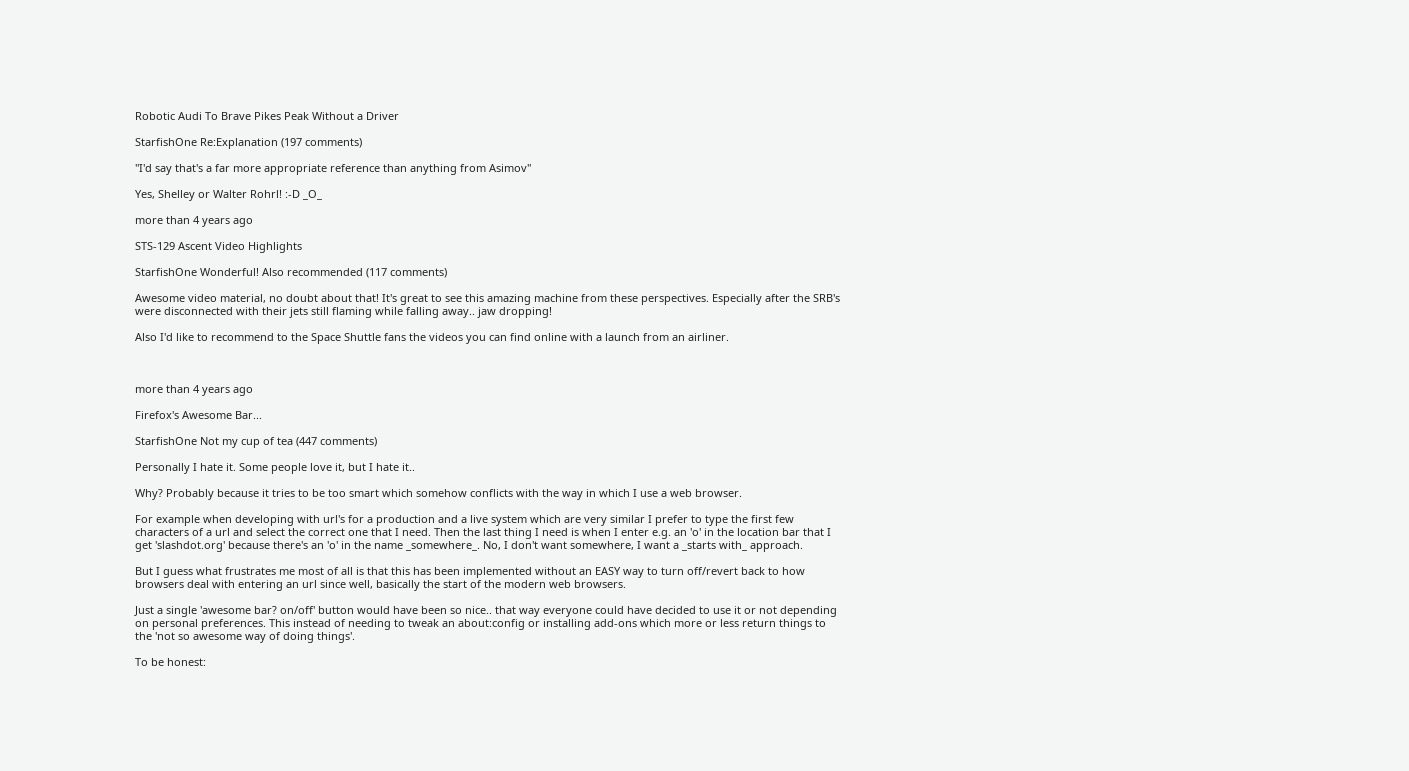Robotic Audi To Brave Pikes Peak Without a Driver

StarfishOne Re:Explanation (197 comments)

"I'd say that's a far more appropriate reference than anything from Asimov"

Yes, Shelley or Walter Rohrl! :-D _O_

more than 4 years ago

STS-129 Ascent Video Highlights

StarfishOne Wonderful! Also recommended (117 comments)

Awesome video material, no doubt about that! It's great to see this amazing machine from these perspectives. Especially after the SRB's were disconnected with their jets still flaming while falling away.. jaw dropping!

Also I'd like to recommend to the Space Shuttle fans the videos you can find online with a launch from an airliner.



more than 4 years ago

Firefox's Awesome Bar...

StarfishOne Not my cup of tea (447 comments)

Personally I hate it. Some people love it, but I hate it..

Why? Probably because it tries to be too smart which somehow conflicts with the way in which I use a web browser.

For example when developing with url's for a production and a live system which are very similar I prefer to type the first few characters of a url and select the correct one that I need. Then the last thing I need is when I enter e.g. an 'o' in the location bar that I get 'slashdot.org' because there's an 'o' in the name _somewhere_. No, I don't want somewhere, I want a _starts with_ approach.

But I guess what frustrates me most of all is that this has been implemented without an EASY way to turn off/revert back to how browsers deal with entering an url since well, basically the start of the modern web browsers.

Just a single 'awesome bar? on/off' button would have been so nice.. that way everyone could have decided to use it or not depending on personal preferences. This instead of needing to tweak an about:config or installing add-ons which more or less return things to the 'not so awesome way of doing things'.

To be honest: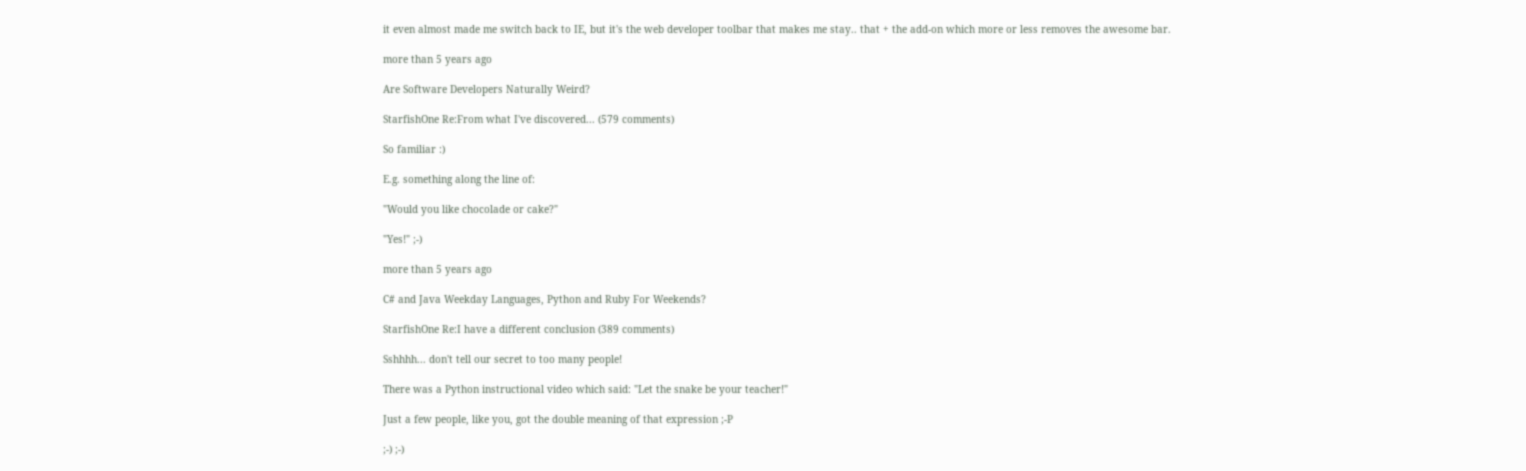it even almost made me switch back to IE, but it's the web developer toolbar that makes me stay.. that + the add-on which more or less removes the awesome bar.

more than 5 years ago

Are Software Developers Naturally Weird?

StarfishOne Re:From what I've discovered... (579 comments)

So familiar :)

E.g. something along the line of:

"Would you like chocolade or cake?"

"Yes!" ;-)

more than 5 years ago

C# and Java Weekday Languages, Python and Ruby For Weekends?

StarfishOne Re:I have a different conclusion (389 comments)

Sshhhh... don't tell our secret to too many people!

There was a Python instructional video which said: "Let the snake be your teacher!"

Just a few people, like you, got the double meaning of that expression ;-P

;-) ;-)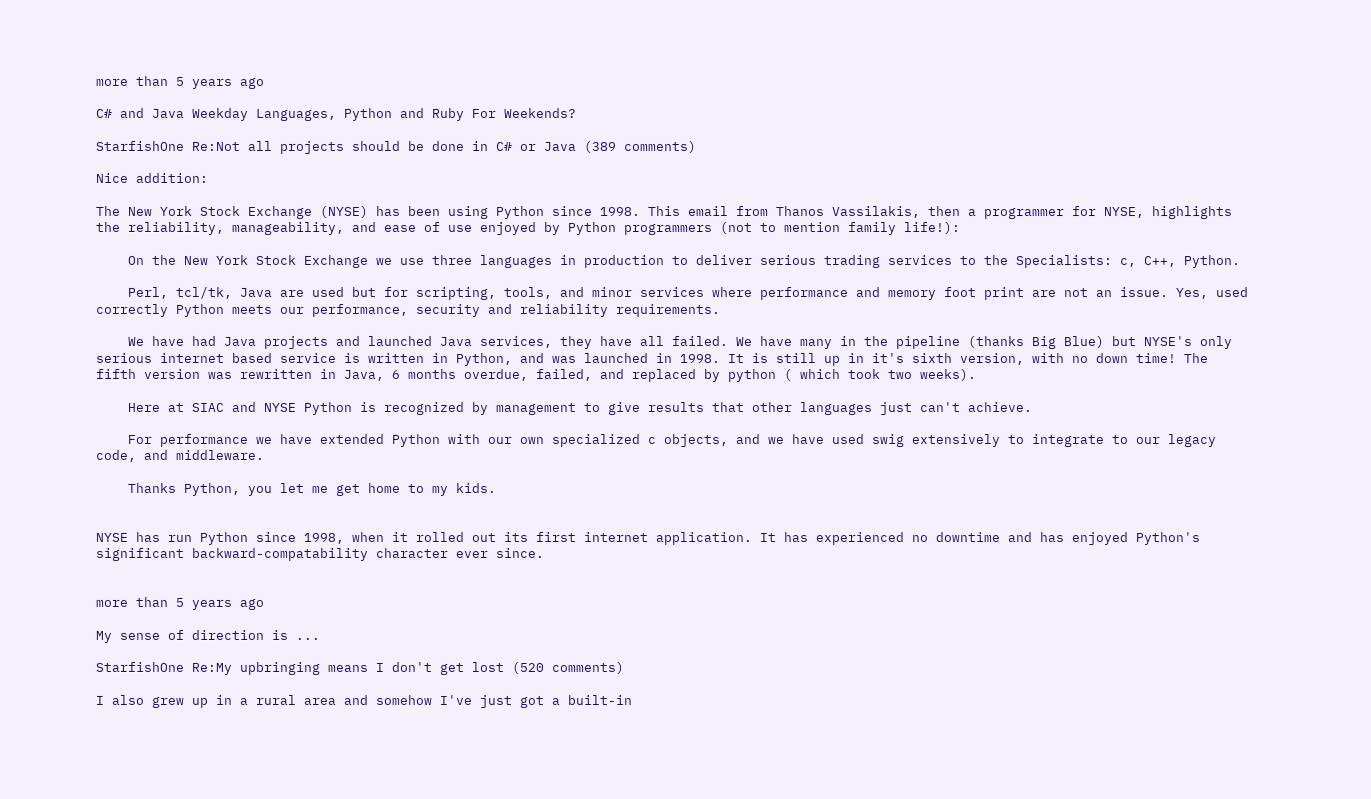more than 5 years ago

C# and Java Weekday Languages, Python and Ruby For Weekends?

StarfishOne Re:Not all projects should be done in C# or Java (389 comments)

Nice addition:

The New York Stock Exchange (NYSE) has been using Python since 1998. This email from Thanos Vassilakis, then a programmer for NYSE, highlights the reliability, manageability, and ease of use enjoyed by Python programmers (not to mention family life!):

    On the New York Stock Exchange we use three languages in production to deliver serious trading services to the Specialists: c, C++, Python.

    Perl, tcl/tk, Java are used but for scripting, tools, and minor services where performance and memory foot print are not an issue. Yes, used correctly Python meets our performance, security and reliability requirements.

    We have had Java projects and launched Java services, they have all failed. We have many in the pipeline (thanks Big Blue) but NYSE's only serious internet based service is written in Python, and was launched in 1998. It is still up in it's sixth version, with no down time! The fifth version was rewritten in Java, 6 months overdue, failed, and replaced by python ( which took two weeks).

    Here at SIAC and NYSE Python is recognized by management to give results that other languages just can't achieve.

    For performance we have extended Python with our own specialized c objects, and we have used swig extensively to integrate to our legacy code, and middleware.

    Thanks Python, you let me get home to my kids.


NYSE has run Python since 1998, when it rolled out its first internet application. It has experienced no downtime and has enjoyed Python's significant backward-compatability character ever since.


more than 5 years ago

My sense of direction is ...

StarfishOne Re:My upbringing means I don't get lost (520 comments)

I also grew up in a rural area and somehow I've just got a built-in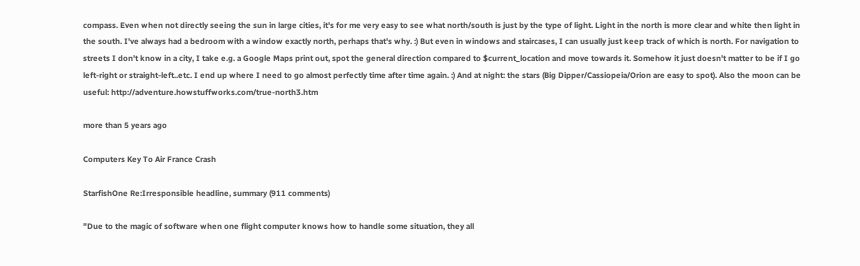compass. Even when not directly seeing the sun in large cities, it's for me very easy to see what north/south is just by the type of light. Light in the north is more clear and white then light in the south. I've always had a bedroom with a window exactly north, perhaps that's why. :) But even in windows and staircases, I can usually just keep track of which is north. For navigation to streets I don't know in a city, I take e.g. a Google Maps print out, spot the general direction compared to $current_location and move towards it. Somehow it just doesn't matter to be if I go left-right or straight-left..etc. I end up where I need to go almost perfectly time after time again. :) And at night: the stars (Big Dipper/Cassiopeia/Orion are easy to spot). Also the moon can be useful: http://adventure.howstuffworks.com/true-north3.htm

more than 5 years ago

Computers Key To Air France Crash

StarfishOne Re:Irresponsible headline, summary (911 comments)

"Due to the magic of software when one flight computer knows how to handle some situation, they all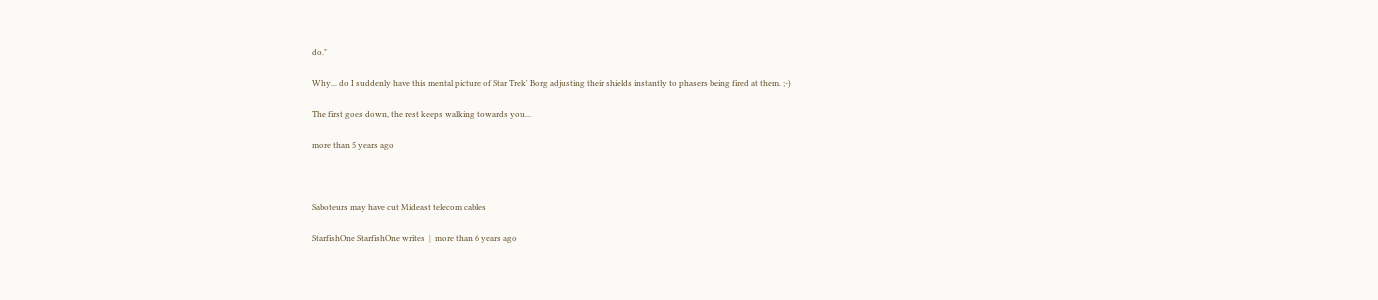do."

Why... do I suddenly have this mental picture of Star Trek' Borg adjusting their shields instantly to phasers being fired at them. ;-)

The first goes down, the rest keeps walking towards you...

more than 5 years ago



Saboteurs may have cut Mideast telecom cables

StarfishOne StarfishOne writes  |  more than 6 years ago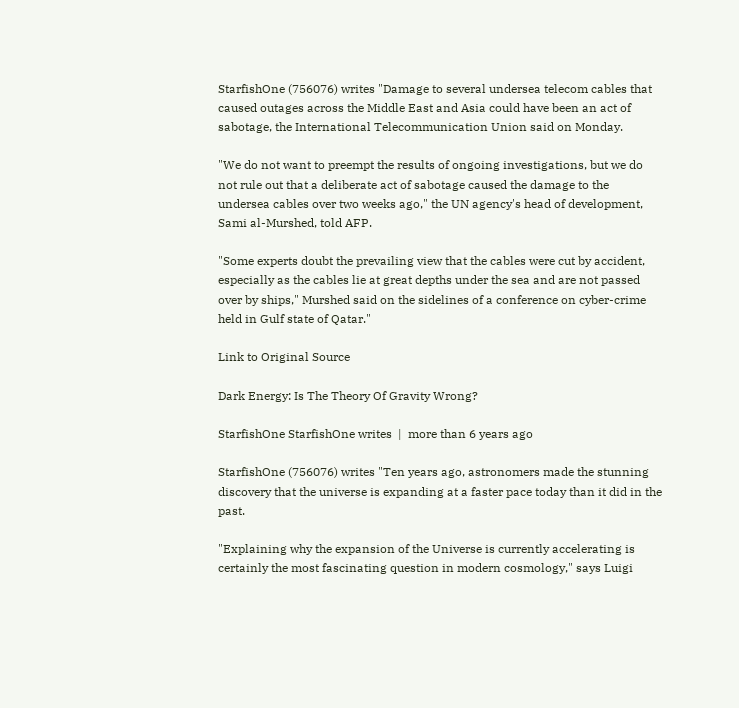StarfishOne (756076) writes "Damage to several undersea telecom cables that caused outages across the Middle East and Asia could have been an act of sabotage, the International Telecommunication Union said on Monday.

"We do not want to preempt the results of ongoing investigations, but we do not rule out that a deliberate act of sabotage caused the damage to the undersea cables over two weeks ago," the UN agency's head of development, Sami al-Murshed, told AFP.

"Some experts doubt the prevailing view that the cables were cut by accident, especially as the cables lie at great depths under the sea and are not passed over by ships," Murshed said on the sidelines of a conference on cyber-crime held in Gulf state of Qatar."

Link to Original Source

Dark Energy: Is The Theory Of Gravity Wrong?

StarfishOne StarfishOne writes  |  more than 6 years ago

StarfishOne (756076) writes "Ten years ago, astronomers made the stunning discovery that the universe is expanding at a faster pace today than it did in the past.

"Explaining why the expansion of the Universe is currently accelerating is certainly the most fascinating question in modern cosmology," says Luigi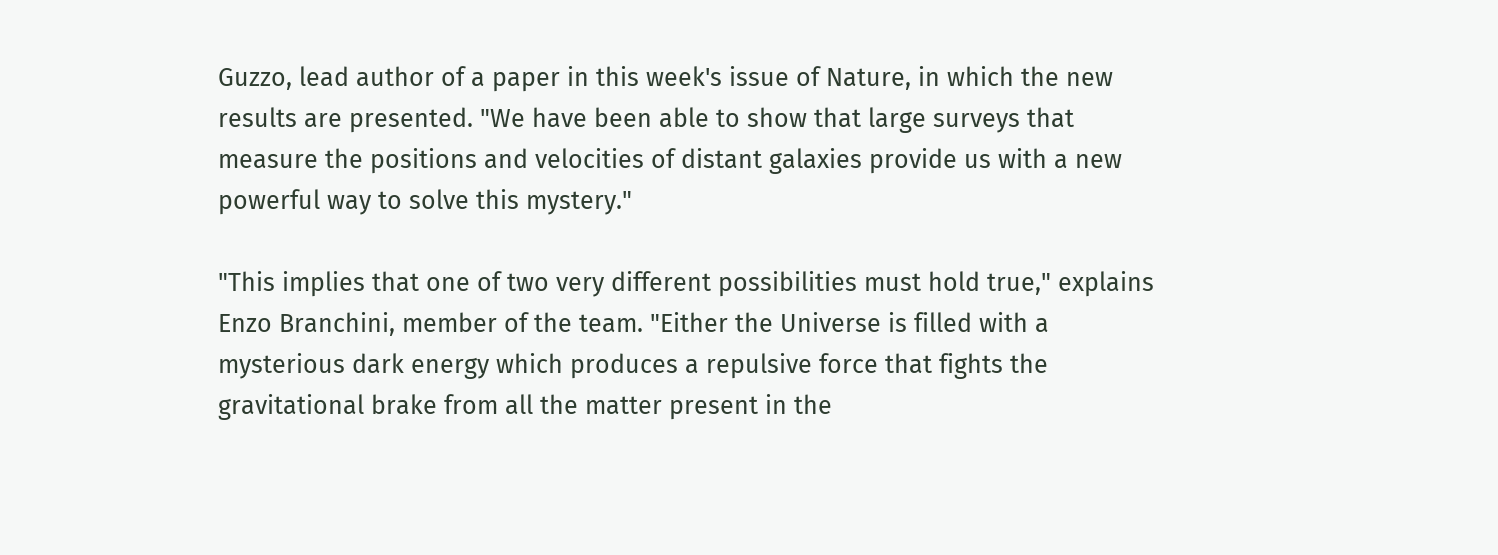Guzzo, lead author of a paper in this week's issue of Nature, in which the new results are presented. "We have been able to show that large surveys that measure the positions and velocities of distant galaxies provide us with a new powerful way to solve this mystery."

"This implies that one of two very different possibilities must hold true," explains Enzo Branchini, member of the team. "Either the Universe is filled with a mysterious dark energy which produces a repulsive force that fights the gravitational brake from all the matter present in the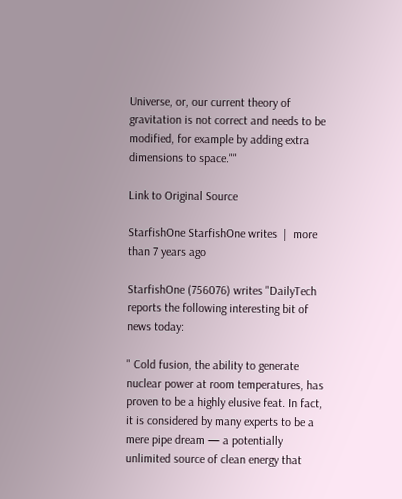Universe, or, our current theory of gravitation is not correct and needs to be modified, for example by adding extra dimensions to space.""

Link to Original Source

StarfishOne StarfishOne writes  |  more than 7 years ago

StarfishOne (756076) writes "DailyTech reports the following interesting bit of news today:

" Cold fusion, the ability to generate nuclear power at room temperatures, has proven to be a highly elusive feat. In fact, it is considered by many experts to be a mere pipe dream — a potentially unlimited source of clean energy that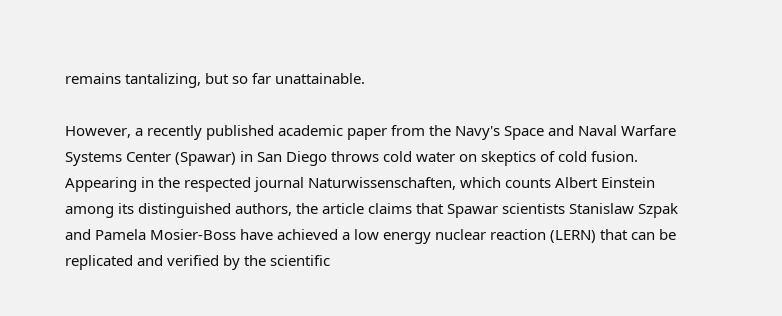remains tantalizing, but so far unattainable.

However, a recently published academic paper from the Navy's Space and Naval Warfare Systems Center (Spawar) in San Diego throws cold water on skeptics of cold fusion. Appearing in the respected journal Naturwissenschaften, which counts Albert Einstein among its distinguished authors, the article claims that Spawar scientists Stanislaw Szpak and Pamela Mosier-Boss have achieved a low energy nuclear reaction (LERN) that can be replicated and verified by the scientific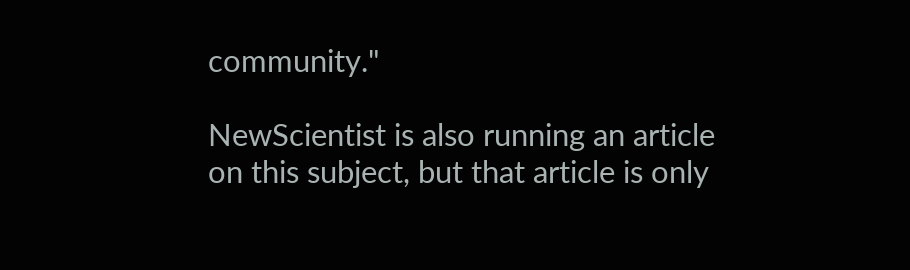community."

NewScientist is also running an article on this subject, but that article is only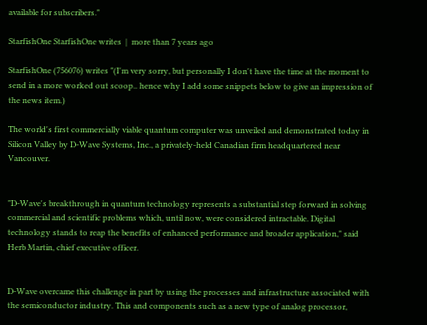available for subscribers."

StarfishOne StarfishOne writes  |  more than 7 years ago

StarfishOne (756076) writes "(I'm very sorry, but personally I don't have the time at the moment to send in a more worked out scoop.. hence why I add some snippets below to give an impression of the news item.)

The world's first commercially viable quantum computer was unveiled and demonstrated today in Silicon Valley by D-Wave Systems, Inc., a privately-held Canadian firm headquartered near Vancouver.


"D-Wave's breakthrough in quantum technology represents a substantial step forward in solving commercial and scientific problems which, until now, were considered intractable. Digital technology stands to reap the benefits of enhanced performance and broader application," said Herb Martin, chief executive officer.


D-Wave overcame this challenge in part by using the processes and infrastructure associated with the semiconductor industry. This and components such as a new type of analog processor,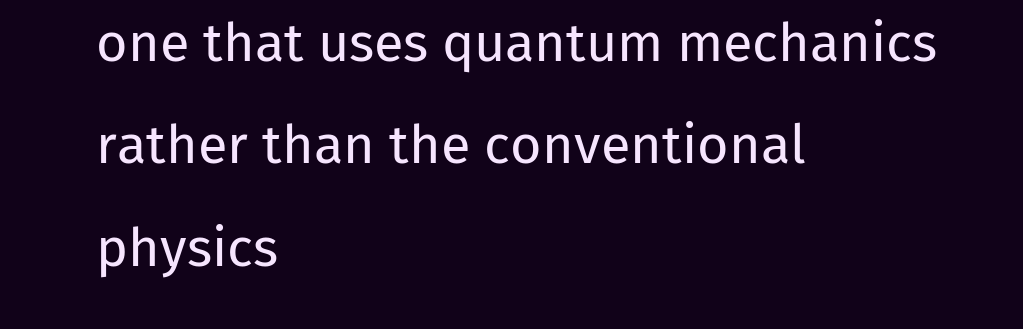one that uses quantum mechanics rather than the conventional physics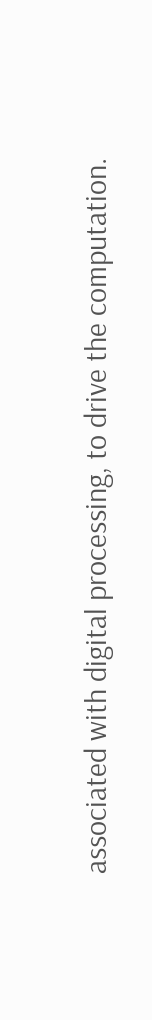associated with digital processing, to drive the computation.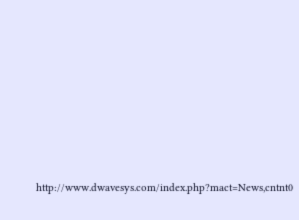http://www.dwavesys.com/index.php?mact=News,cntnt0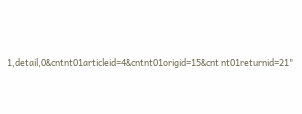1,detail,0&cntnt01articleid=4&cntnt01origid=15&cnt nt01returnid=21"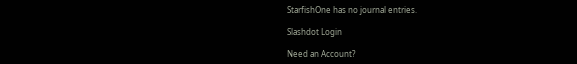StarfishOne has no journal entries.

Slashdot Login

Need an Account?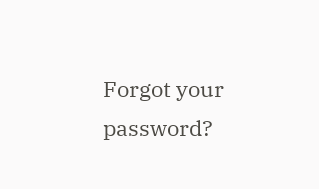Forgot your password?